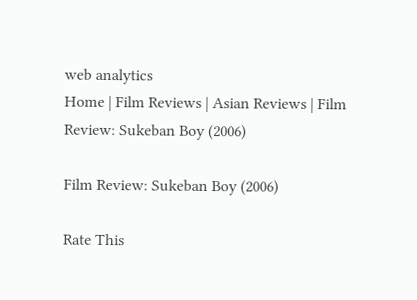web analytics
Home | Film Reviews | Asian Reviews | Film Review: Sukeban Boy (2006)

Film Review: Sukeban Boy (2006)

Rate This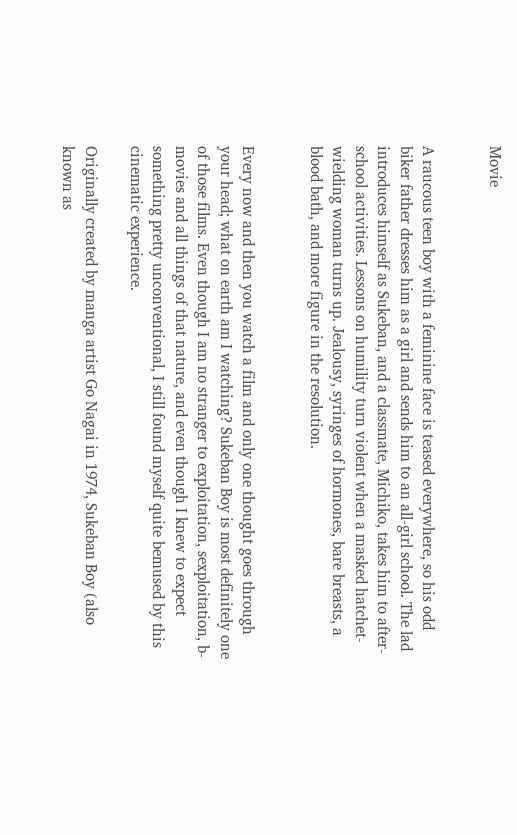Movie


A raucous teen boy with a feminine face is teased everywhere, so his odd biker father dresses him as a girl and sends him to an all-girl school. The lad introduces himself as Sukeban, and a classmate, Michiko, takes him to after-school activities. Lessons on humility turn violent when a masked hatchet-wielding woman turns up. Jealousy, syringes of hormones, bare breasts, a blood bath, and more figure in the resolution.


Every now and then you watch a film and only one thought goes through your head; what on earth am I watching? Sukeban Boy is most definitely one of those films. Even though I am no stranger to exploitation, sexploitation, b-movies and all things of that nature, and even though I knew to expect something pretty unconventional, I still found myself quite bemused by this cinematic experience.

Originally created by manga artist Go Nagai in 1974, Sukeban Boy (also known as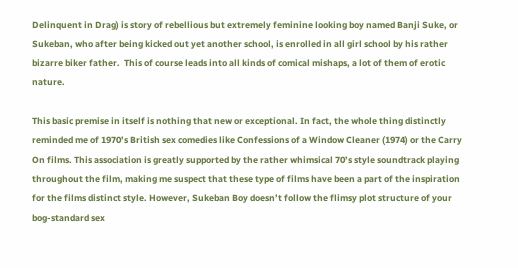Delinquent in Drag) is story of rebellious but extremely feminine looking boy named Banji Suke, or Sukeban, who after being kicked out yet another school, is enrolled in all girl school by his rather bizarre biker father.  This of course leads into all kinds of comical mishaps, a lot of them of erotic nature.

This basic premise in itself is nothing that new or exceptional. In fact, the whole thing distinctly reminded me of 1970’s British sex comedies like Confessions of a Window Cleaner (1974) or the Carry On films. This association is greatly supported by the rather whimsical 70’s style soundtrack playing throughout the film, making me suspect that these type of films have been a part of the inspiration for the films distinct style. However, Sukeban Boy doesn’t follow the flimsy plot structure of your bog-standard sex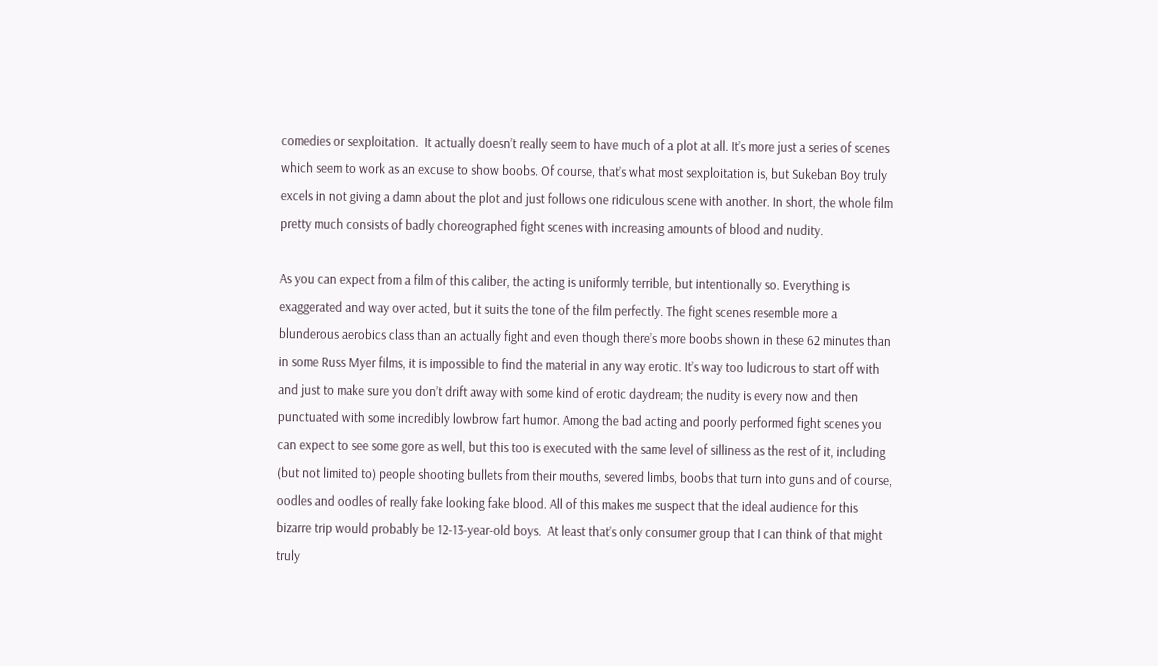comedies or sexploitation.  It actually doesn’t really seem to have much of a plot at all. It’s more just a series of scenes which seem to work as an excuse to show boobs. Of course, that’s what most sexploitation is, but Sukeban Boy truly excels in not giving a damn about the plot and just follows one ridiculous scene with another. In short, the whole film pretty much consists of badly choreographed fight scenes with increasing amounts of blood and nudity.

As you can expect from a film of this caliber, the acting is uniformly terrible, but intentionally so. Everything is exaggerated and way over acted, but it suits the tone of the film perfectly. The fight scenes resemble more a blunderous aerobics class than an actually fight and even though there’s more boobs shown in these 62 minutes than in some Russ Myer films, it is impossible to find the material in any way erotic. It’s way too ludicrous to start off with and just to make sure you don’t drift away with some kind of erotic daydream; the nudity is every now and then punctuated with some incredibly lowbrow fart humor. Among the bad acting and poorly performed fight scenes you can expect to see some gore as well, but this too is executed with the same level of silliness as the rest of it, including (but not limited to) people shooting bullets from their mouths, severed limbs, boobs that turn into guns and of course, oodles and oodles of really fake looking fake blood. All of this makes me suspect that the ideal audience for this bizarre trip would probably be 12-13-year-old boys.  At least that’s only consumer group that I can think of that might truly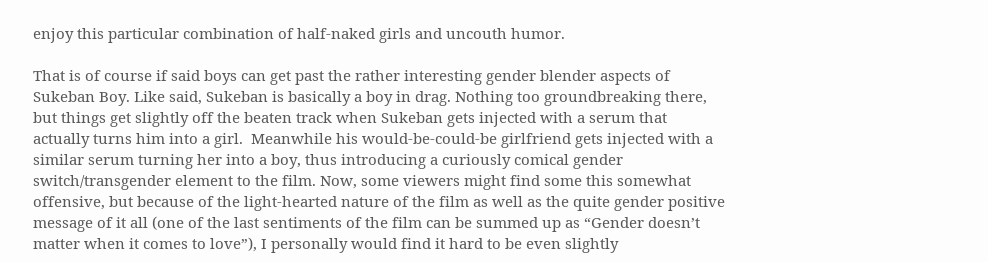enjoy this particular combination of half-naked girls and uncouth humor.

That is of course if said boys can get past the rather interesting gender blender aspects of Sukeban Boy. Like said, Sukeban is basically a boy in drag. Nothing too groundbreaking there, but things get slightly off the beaten track when Sukeban gets injected with a serum that actually turns him into a girl.  Meanwhile his would-be-could-be girlfriend gets injected with a similar serum turning her into a boy, thus introducing a curiously comical gender switch/transgender element to the film. Now, some viewers might find some this somewhat offensive, but because of the light-hearted nature of the film as well as the quite gender positive message of it all (one of the last sentiments of the film can be summed up as “Gender doesn’t matter when it comes to love”), I personally would find it hard to be even slightly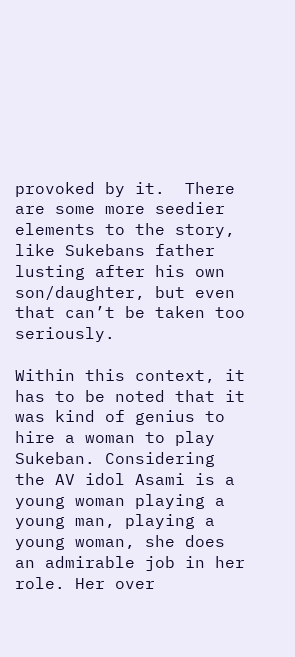provoked by it.  There are some more seedier elements to the story, like Sukebans father lusting after his own son/daughter, but even that can’t be taken too seriously.

Within this context, it has to be noted that it was kind of genius to hire a woman to play Sukeban. Considering the AV idol Asami is a young woman playing a young man, playing a young woman, she does an admirable job in her role. Her over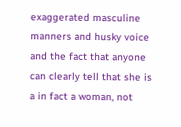exaggerated masculine manners and husky voice and the fact that anyone can clearly tell that she is a in fact a woman, not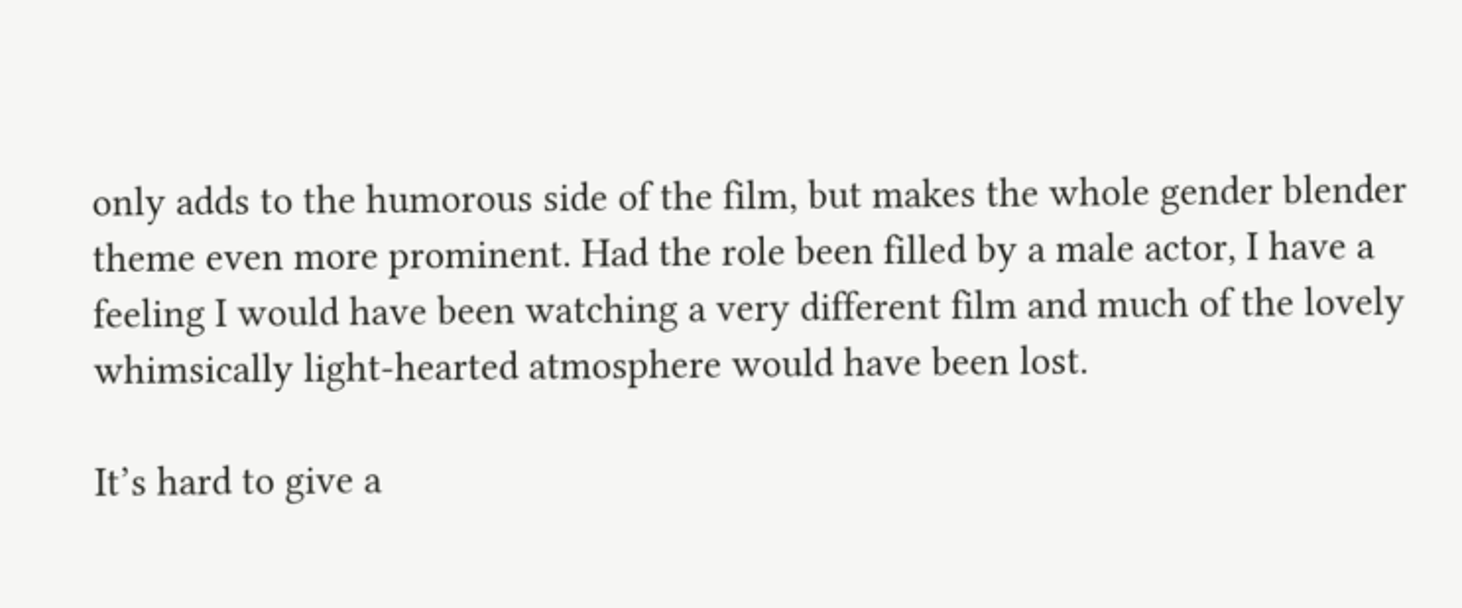only adds to the humorous side of the film, but makes the whole gender blender theme even more prominent. Had the role been filled by a male actor, I have a feeling I would have been watching a very different film and much of the lovely whimsically light-hearted atmosphere would have been lost.

It’s hard to give a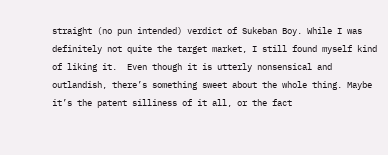straight (no pun intended) verdict of Sukeban Boy. While I was definitely not quite the target market, I still found myself kind of liking it.  Even though it is utterly nonsensical and outlandish, there’s something sweet about the whole thing. Maybe it’s the patent silliness of it all, or the fact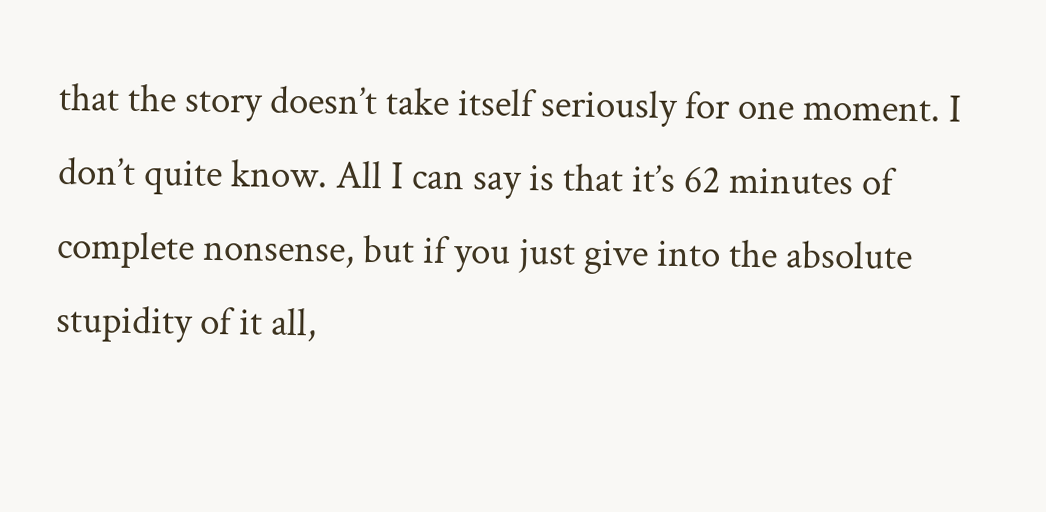that the story doesn’t take itself seriously for one moment. I don’t quite know. All I can say is that it’s 62 minutes of complete nonsense, but if you just give into the absolute stupidity of it all,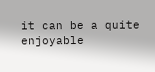it can be a quite enjoyable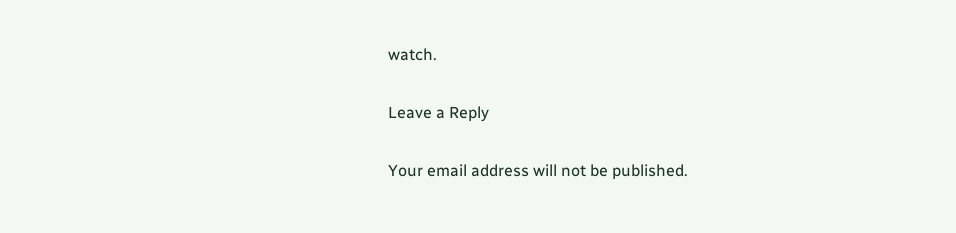watch.

Leave a Reply

Your email address will not be published.